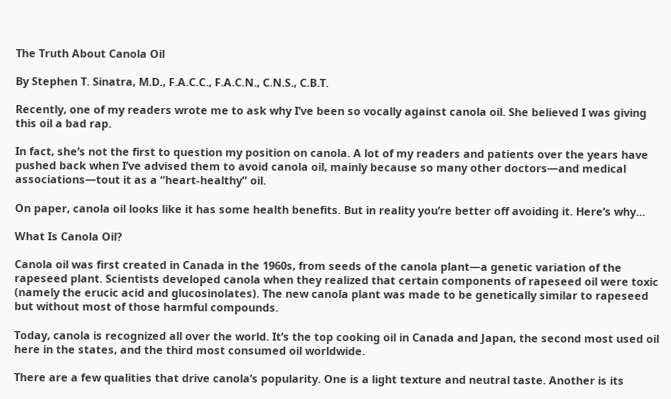The Truth About Canola Oil

By Stephen T. Sinatra, M.D., F.A.C.C., F.A.C.N., C.N.S., C.B.T.

Recently, one of my readers wrote me to ask why I’ve been so vocally against canola oil. She believed I was giving this oil a bad rap.

In fact, she’s not the first to question my position on canola. A lot of my readers and patients over the years have pushed back when I’ve advised them to avoid canola oil, mainly because so many other doctors—and medical associations—tout it as a “heart-healthy” oil.

On paper, canola oil looks like it has some health benefits. But in reality you’re better off avoiding it. Here’s why…

What Is Canola Oil?

Canola oil was first created in Canada in the 1960s, from seeds of the canola plant—a genetic variation of the rapeseed plant. Scientists developed canola when they realized that certain components of rapeseed oil were toxic (namely the erucic acid and glucosinolates). The new canola plant was made to be genetically similar to rapeseed but without most of those harmful compounds.

Today, canola is recognized all over the world. It’s the top cooking oil in Canada and Japan, the second most used oil here in the states, and the third most consumed oil worldwide.

There are a few qualities that drive canola’s popularity. One is a light texture and neutral taste. Another is its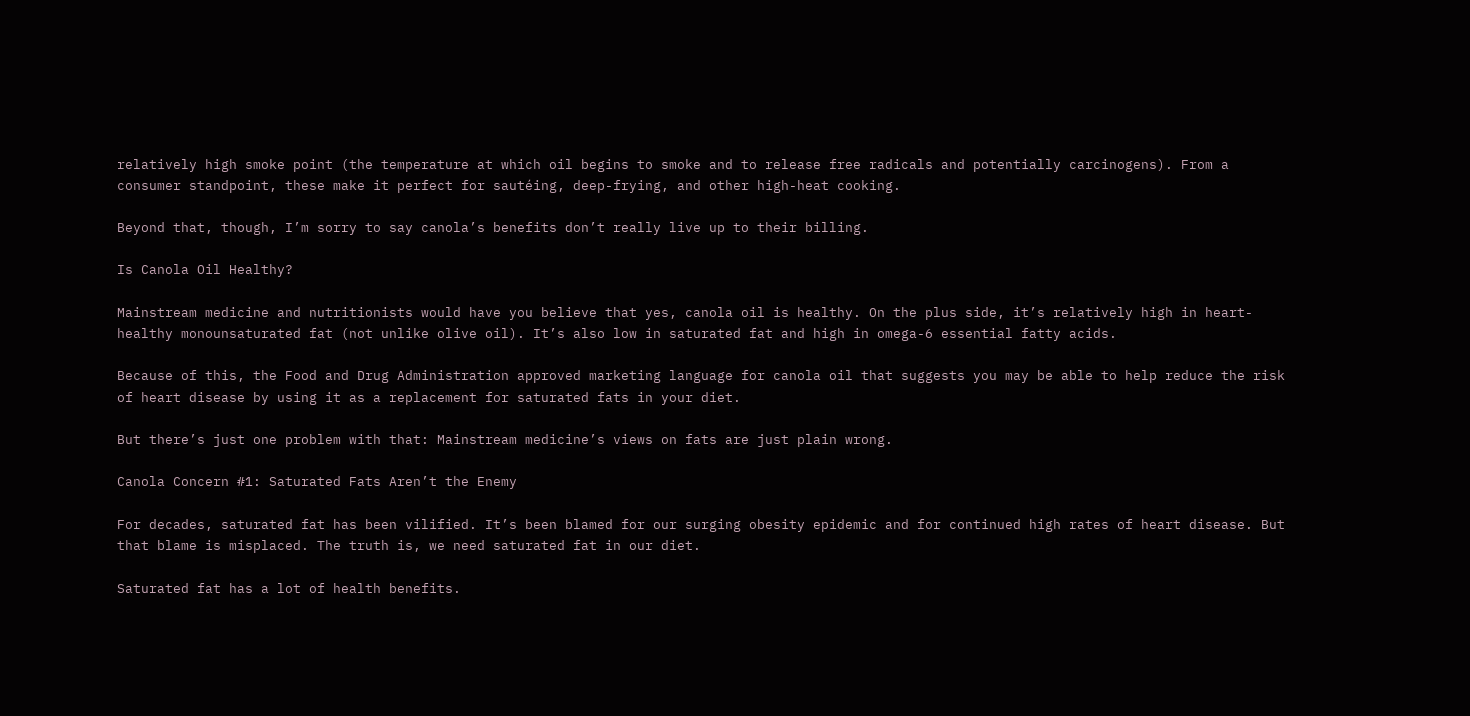relatively high smoke point (the temperature at which oil begins to smoke and to release free radicals and potentially carcinogens). From a consumer standpoint, these make it perfect for sautéing, deep-frying, and other high-heat cooking.

Beyond that, though, I’m sorry to say canola’s benefits don’t really live up to their billing.

Is Canola Oil Healthy?

Mainstream medicine and nutritionists would have you believe that yes, canola oil is healthy. On the plus side, it’s relatively high in heart-healthy monounsaturated fat (not unlike olive oil). It’s also low in saturated fat and high in omega-6 essential fatty acids.

Because of this, the Food and Drug Administration approved marketing language for canola oil that suggests you may be able to help reduce the risk of heart disease by using it as a replacement for saturated fats in your diet.

But there’s just one problem with that: Mainstream medicine’s views on fats are just plain wrong.

Canola Concern #1: Saturated Fats Aren’t the Enemy

For decades, saturated fat has been vilified. It’s been blamed for our surging obesity epidemic and for continued high rates of heart disease. But that blame is misplaced. The truth is, we need saturated fat in our diet.

Saturated fat has a lot of health benefits.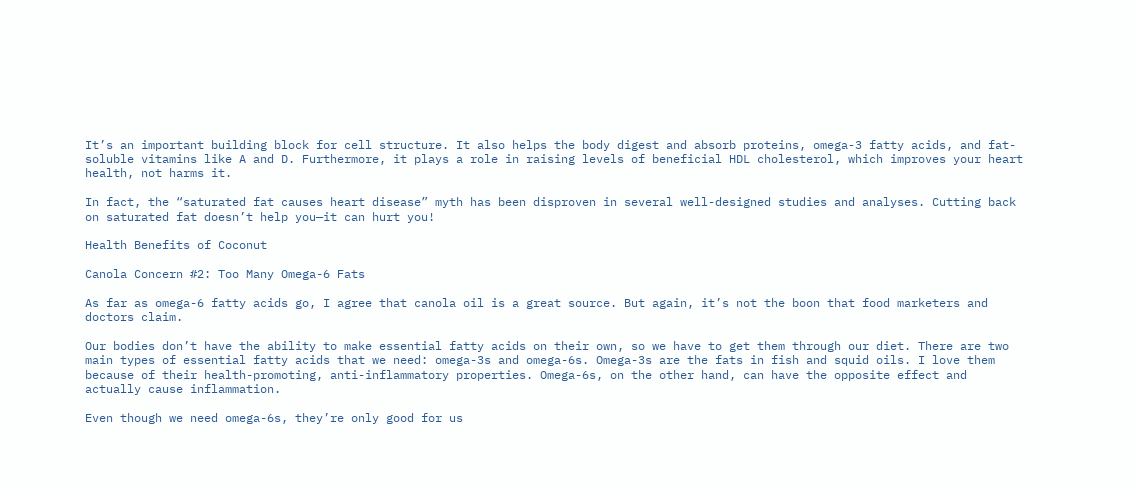It’s an important building block for cell structure. It also helps the body digest and absorb proteins, omega-3 fatty acids, and fat-soluble vitamins like A and D. Furthermore, it plays a role in raising levels of beneficial HDL cholesterol, which improves your heart health, not harms it.

In fact, the “saturated fat causes heart disease” myth has been disproven in several well-designed studies and analyses. Cutting back on saturated fat doesn’t help you—it can hurt you!

Health Benefits of Coconut

Canola Concern #2: Too Many Omega-6 Fats

As far as omega-6 fatty acids go, I agree that canola oil is a great source. But again, it’s not the boon that food marketers and doctors claim.

Our bodies don’t have the ability to make essential fatty acids on their own, so we have to get them through our diet. There are two main types of essential fatty acids that we need: omega-3s and omega-6s. Omega-3s are the fats in fish and squid oils. I love them because of their health-promoting, anti-inflammatory properties. Omega-6s, on the other hand, can have the opposite effect and actually cause inflammation.

Even though we need omega-6s, they’re only good for us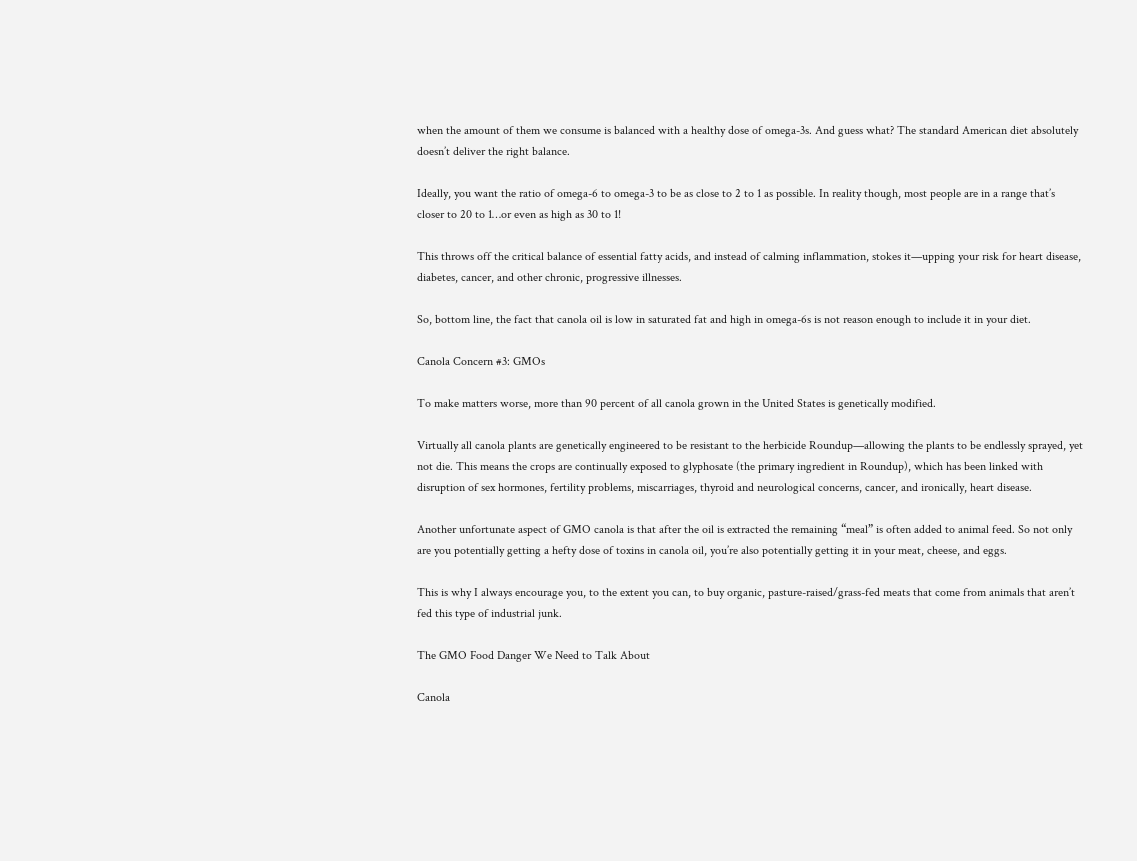when the amount of them we consume is balanced with a healthy dose of omega-3s. And guess what? The standard American diet absolutely doesn’t deliver the right balance.

Ideally, you want the ratio of omega-6 to omega-3 to be as close to 2 to 1 as possible. In reality though, most people are in a range that’s closer to 20 to 1…or even as high as 30 to 1!

This throws off the critical balance of essential fatty acids, and instead of calming inflammation, stokes it—upping your risk for heart disease, diabetes, cancer, and other chronic, progressive illnesses.

So, bottom line, the fact that canola oil is low in saturated fat and high in omega-6s is not reason enough to include it in your diet.

Canola Concern #3: GMOs

To make matters worse, more than 90 percent of all canola grown in the United States is genetically modified.

Virtually all canola plants are genetically engineered to be resistant to the herbicide Roundup—allowing the plants to be endlessly sprayed, yet not die. This means the crops are continually exposed to glyphosate (the primary ingredient in Roundup), which has been linked with disruption of sex hormones, fertility problems, miscarriages, thyroid and neurological concerns, cancer, and ironically, heart disease.

Another unfortunate aspect of GMO canola is that after the oil is extracted the remaining “meal” is often added to animal feed. So not only are you potentially getting a hefty dose of toxins in canola oil, you’re also potentially getting it in your meat, cheese, and eggs.

This is why I always encourage you, to the extent you can, to buy organic, pasture-raised/grass-fed meats that come from animals that aren’t fed this type of industrial junk.

The GMO Food Danger We Need to Talk About

Canola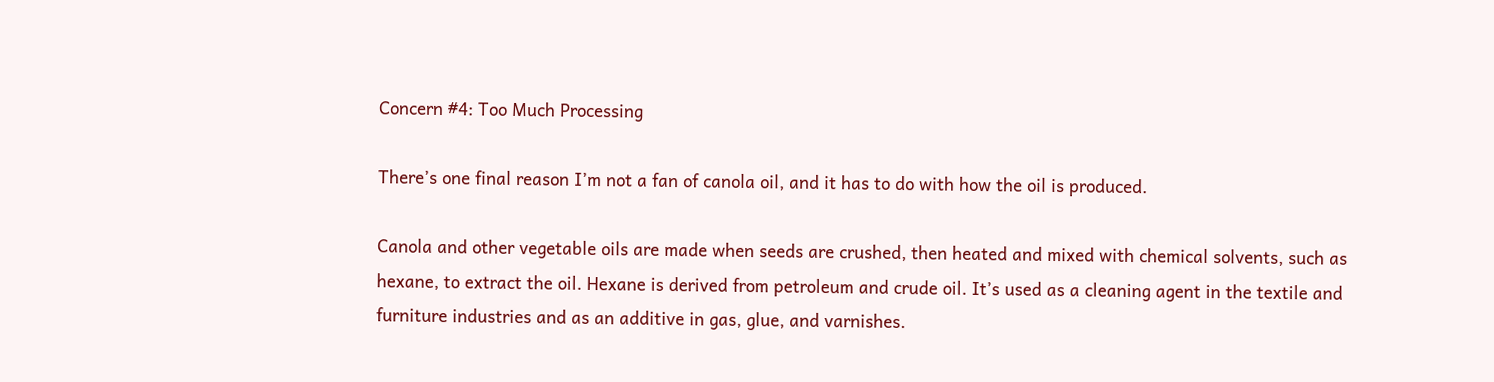Concern #4: Too Much Processing

There’s one final reason I’m not a fan of canola oil, and it has to do with how the oil is produced.

Canola and other vegetable oils are made when seeds are crushed, then heated and mixed with chemical solvents, such as hexane, to extract the oil. Hexane is derived from petroleum and crude oil. It’s used as a cleaning agent in the textile and furniture industries and as an additive in gas, glue, and varnishes.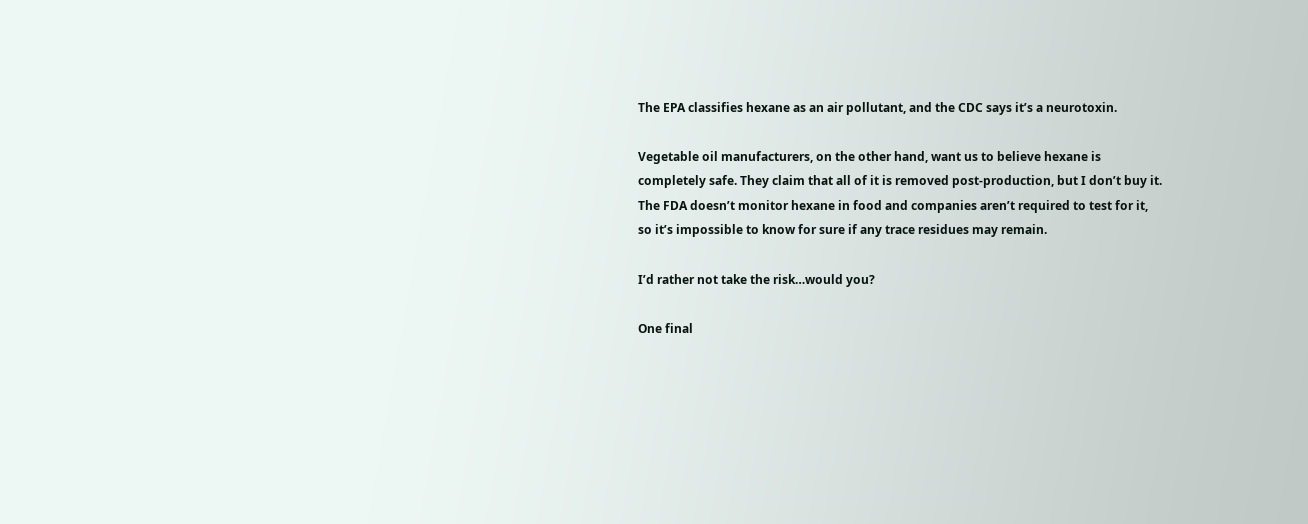The EPA classifies hexane as an air pollutant, and the CDC says it’s a neurotoxin.

Vegetable oil manufacturers, on the other hand, want us to believe hexane is completely safe. They claim that all of it is removed post-production, but I don’t buy it. The FDA doesn’t monitor hexane in food and companies aren’t required to test for it, so it’s impossible to know for sure if any trace residues may remain.

I’d rather not take the risk…would you?

One final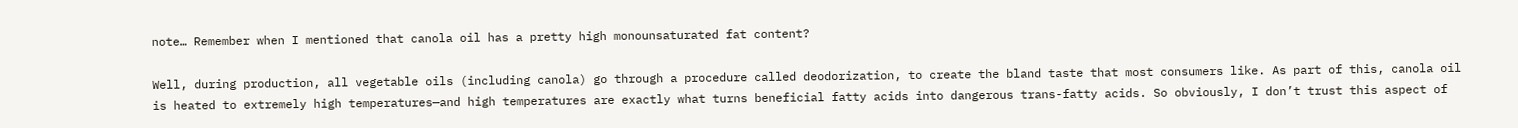note… Remember when I mentioned that canola oil has a pretty high monounsaturated fat content?

Well, during production, all vegetable oils (including canola) go through a procedure called deodorization, to create the bland taste that most consumers like. As part of this, canola oil is heated to extremely high temperatures—and high temperatures are exactly what turns beneficial fatty acids into dangerous trans-fatty acids. So obviously, I don’t trust this aspect of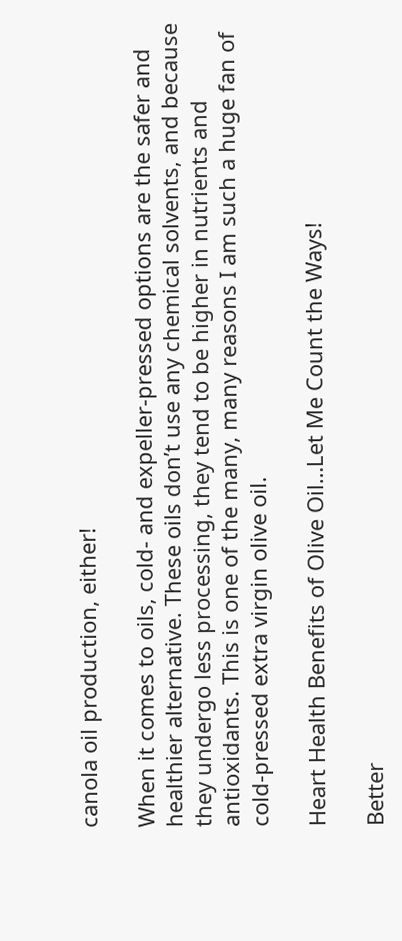canola oil production, either!

When it comes to oils, cold- and expeller-pressed options are the safer and healthier alternative. These oils don’t use any chemical solvents, and because they undergo less processing, they tend to be higher in nutrients and antioxidants. This is one of the many, many reasons I am such a huge fan of cold-pressed extra virgin olive oil.

Heart Health Benefits of Olive Oil…Let Me Count the Ways!

Better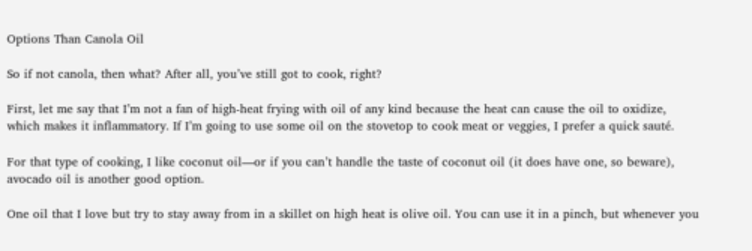Options Than Canola Oil

So if not canola, then what? After all, you’ve still got to cook, right?

First, let me say that I’m not a fan of high-heat frying with oil of any kind because the heat can cause the oil to oxidize, which makes it inflammatory. If I’m going to use some oil on the stovetop to cook meat or veggies, I prefer a quick sauté.

For that type of cooking, I like coconut oil—or if you can’t handle the taste of coconut oil (it does have one, so beware), avocado oil is another good option.

One oil that I love but try to stay away from in a skillet on high heat is olive oil. You can use it in a pinch, but whenever you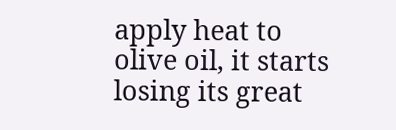apply heat to olive oil, it starts losing its great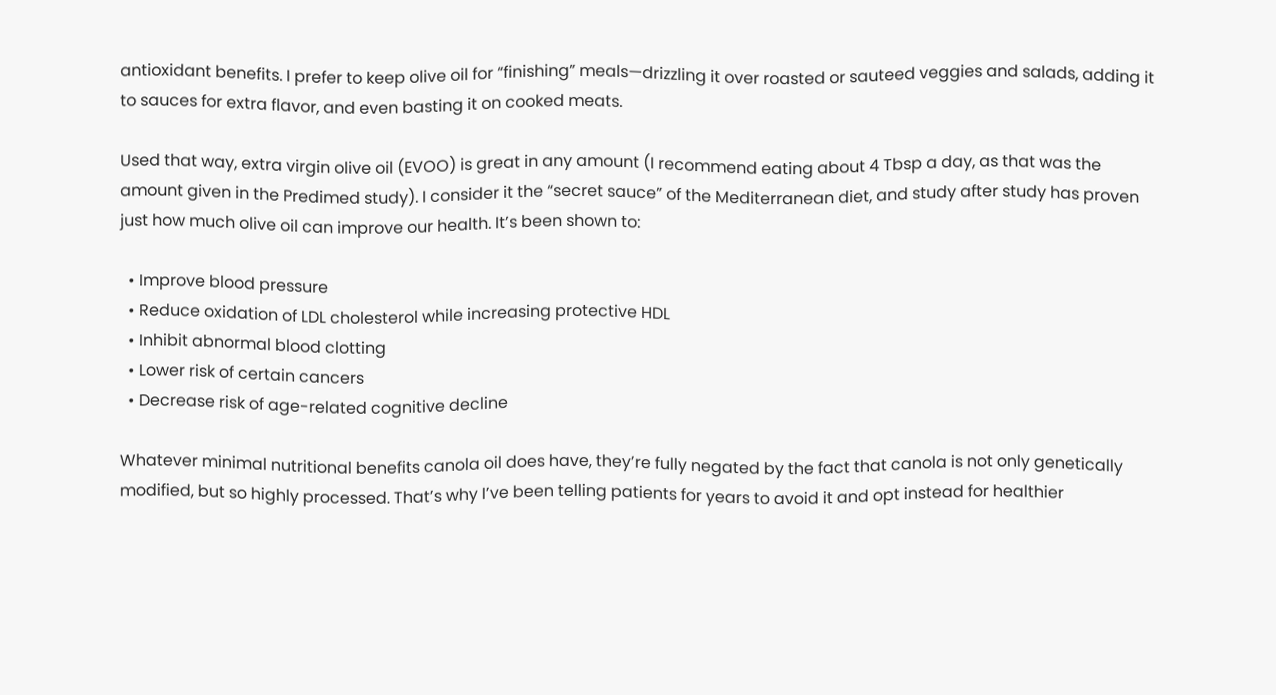antioxidant benefits. I prefer to keep olive oil for “finishing” meals—drizzling it over roasted or sauteed veggies and salads, adding it to sauces for extra flavor, and even basting it on cooked meats.

Used that way, extra virgin olive oil (EVOO) is great in any amount (I recommend eating about 4 Tbsp a day, as that was the amount given in the Predimed study). I consider it the “secret sauce” of the Mediterranean diet, and study after study has proven just how much olive oil can improve our health. It’s been shown to:

  • Improve blood pressure
  • Reduce oxidation of LDL cholesterol while increasing protective HDL
  • Inhibit abnormal blood clotting
  • Lower risk of certain cancers
  • Decrease risk of age-related cognitive decline

Whatever minimal nutritional benefits canola oil does have, they’re fully negated by the fact that canola is not only genetically modified, but so highly processed. That’s why I’ve been telling patients for years to avoid it and opt instead for healthier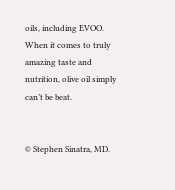oils, including EVOO. When it comes to truly amazing taste and nutrition, olive oil simply can’t be beat.


© Stephen Sinatra, MD.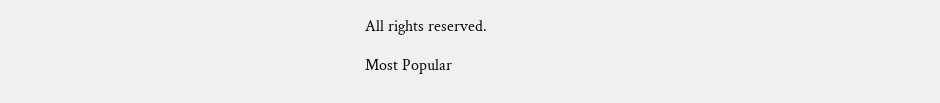All rights reserved.

Most Popular